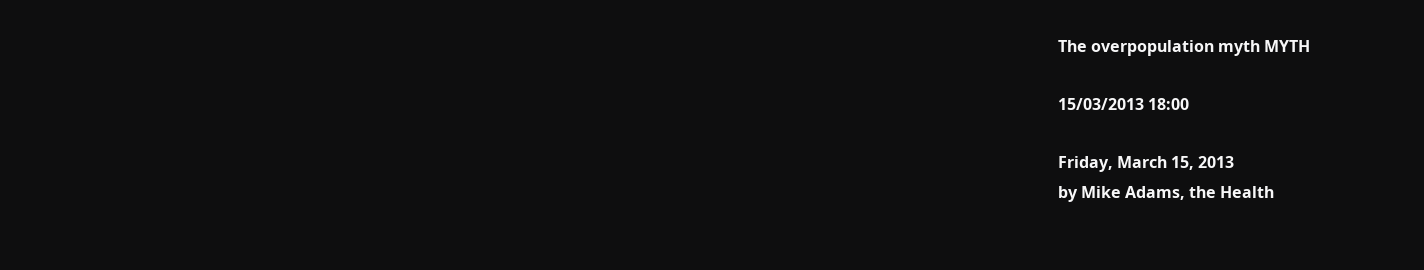The overpopulation myth MYTH

15/03/2013 18:00

Friday, March 15, 2013
by Mike Adams, the Health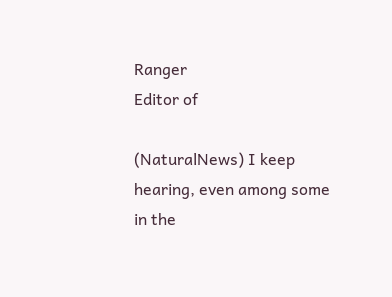Ranger
Editor of

(NaturalNews) I keep hearing, even among some in the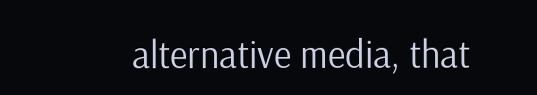alternative media, that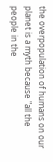the overpopulation of humans on our planet is a myth because "all the people in the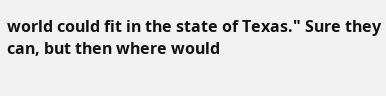world could fit in the state of Texas." Sure they can, but then where would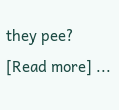they pee? [Read more] ...